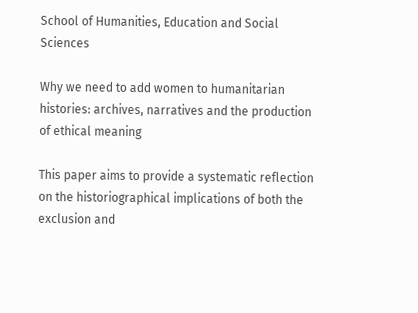School of Humanities, Education and Social Sciences

Why we need to add women to humanitarian histories: archives, narratives and the production of ethical meaning

This paper aims to provide a systematic reflection on the historiographical implications of both the exclusion and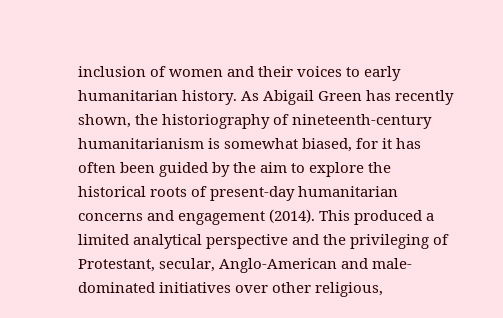inclusion of women and their voices to early humanitarian history. As Abigail Green has recently shown, the historiography of nineteenth-century humanitarianism is somewhat biased, for it has often been guided by the aim to explore the historical roots of present-day humanitarian concerns and engagement (2014). This produced a limited analytical perspective and the privileging of Protestant, secular, Anglo-American and male-dominated initiatives over other religious,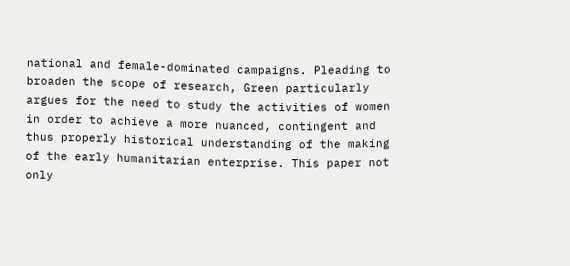national and female-dominated campaigns. Pleading to broaden the scope of research, Green particularly argues for the need to study the activities of women in order to achieve a more nuanced, contingent and thus properly historical understanding of the making of the early humanitarian enterprise. This paper not only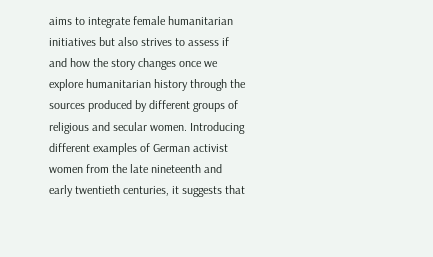aims to integrate female humanitarian initiatives but also strives to assess if and how the story changes once we explore humanitarian history through the sources produced by different groups of religious and secular women. Introducing different examples of German activist women from the late nineteenth and early twentieth centuries, it suggests that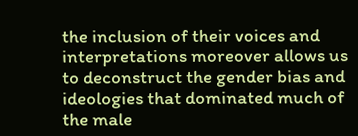the inclusion of their voices and interpretations moreover allows us to deconstruct the gender bias and ideologies that dominated much of the male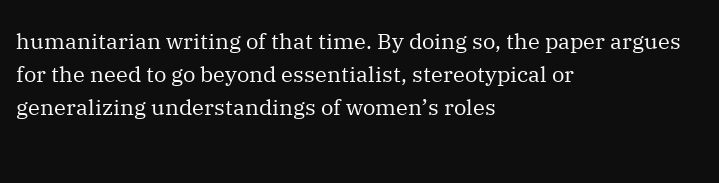humanitarian writing of that time. By doing so, the paper argues for the need to go beyond essentialist, stereotypical or generalizing understandings of women’s roles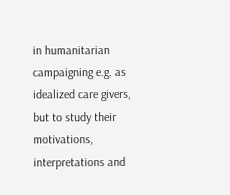in humanitarian campaigning e.g. as idealized care givers, but to study their motivations, interpretations and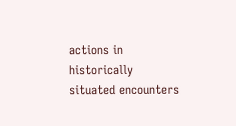actions in historically situated encounters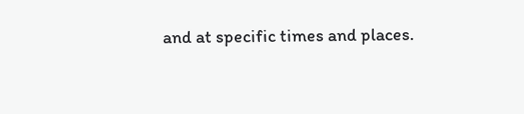and at specific times and places.